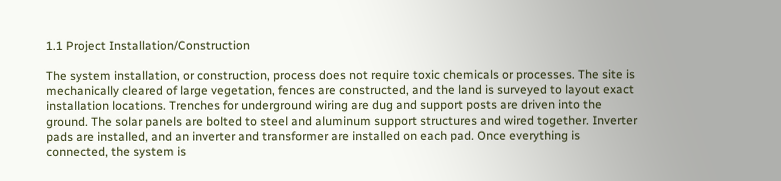1.1 Project Installation/Construction

The system installation, or construction, process does not require toxic chemicals or processes. The site is mechanically cleared of large vegetation, fences are constructed, and the land is surveyed to layout exact installation locations. Trenches for underground wiring are dug and support posts are driven into the ground. The solar panels are bolted to steel and aluminum support structures and wired together. Inverter pads are installed, and an inverter and transformer are installed on each pad. Once everything is connected, the system is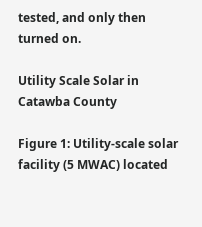tested, and only then turned on.

Utility Scale Solar in Catawba County

Figure 1: Utility-scale solar facility (5 MWAC) located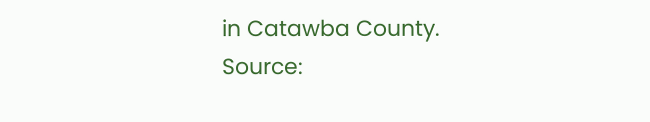in Catawba County. Source: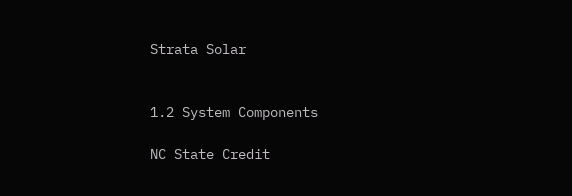Strata Solar


1.2 System Components

NC State Credit